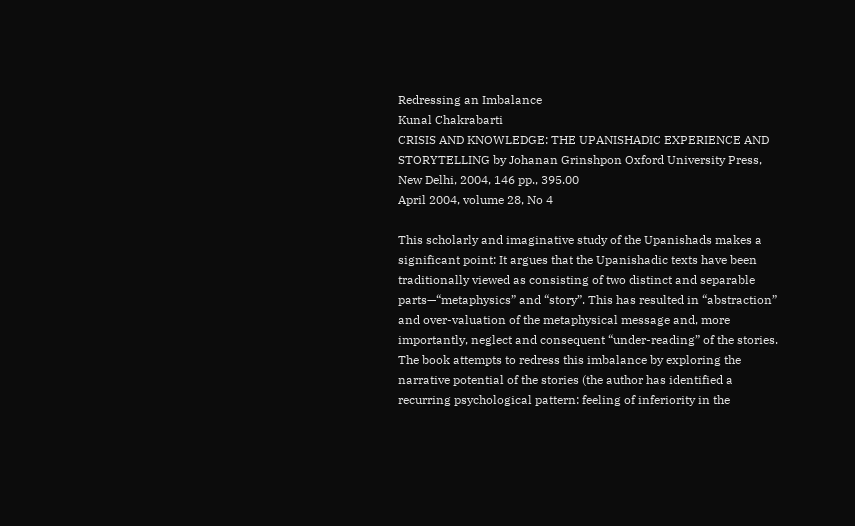Redressing an Imbalance
Kunal Chakrabarti
CRISIS AND KNOWLEDGE: THE UPANISHADIC EXPERIENCE AND STORYTELLING by Johanan Grinshpon Oxford University Press, New Delhi, 2004, 146 pp., 395.00
April 2004, volume 28, No 4

This scholarly and imaginative study of the Upanishads makes a significant point: It argues that the Upanishadic texts have been traditionally viewed as consisting of two distinct and separable parts—“metaphysics” and “story”. This has resulted in “abstraction” and over-valuation of the metaphysical message and, more importantly, neglect and consequent “under-reading” of the stories. The book attempts to redress this imbalance by exploring the narrative potential of the stories (the author has identified a recurring psychological pattern: feeling of inferiority in the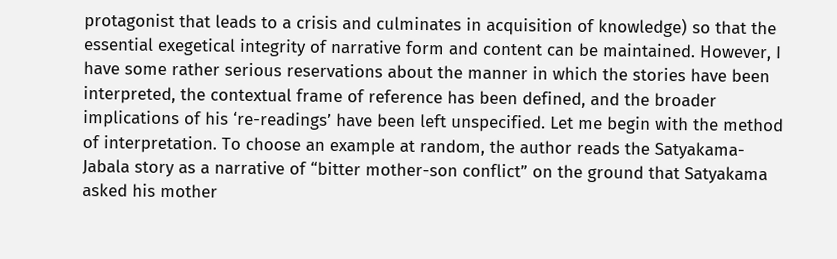protagonist that leads to a crisis and culminates in acquisition of knowledge) so that the essential exegetical integrity of narrative form and content can be maintained. However, I have some rather serious reservations about the manner in which the stories have been interpreted, the contextual frame of reference has been defined, and the broader implications of his ‘re-readings’ have been left unspecified. Let me begin with the method of interpretation. To choose an example at random, the author reads the Satyakama-Jabala story as a narrative of “bitter mother-son conflict” on the ground that Satyakama asked his mother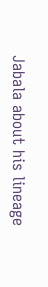Jabala about his lineage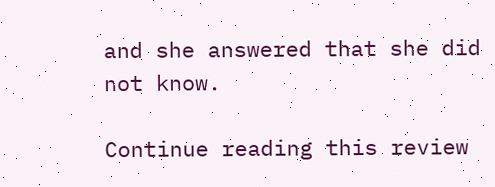and she answered that she did not know.

Continue reading this review